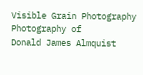Visible Grain Photography
Photography of
Donald James Almquist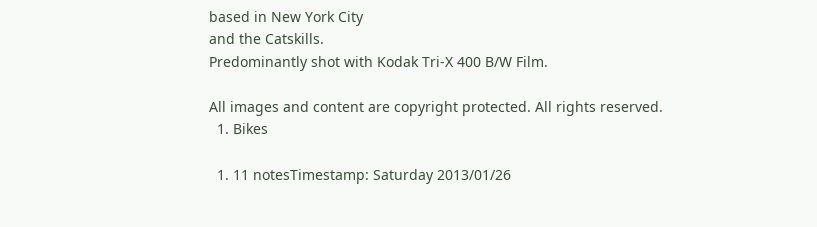based in New York City
and the Catskills.
Predominantly shot with Kodak Tri-X 400 B/W Film.

All images and content are copyright protected. All rights reserved.
  1. Bikes

  1. 11 notesTimestamp: Saturday 2013/01/26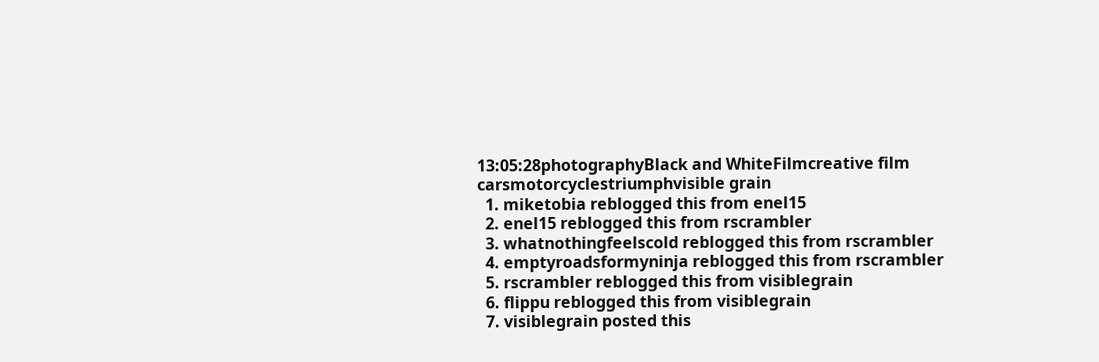13:05:28photographyBlack and WhiteFilmcreative film carsmotorcyclestriumphvisible grain
  1. miketobia reblogged this from enel15
  2. enel15 reblogged this from rscrambler
  3. whatnothingfeelscold reblogged this from rscrambler
  4. emptyroadsformyninja reblogged this from rscrambler
  5. rscrambler reblogged this from visiblegrain
  6. flippu reblogged this from visiblegrain
  7. visiblegrain posted this